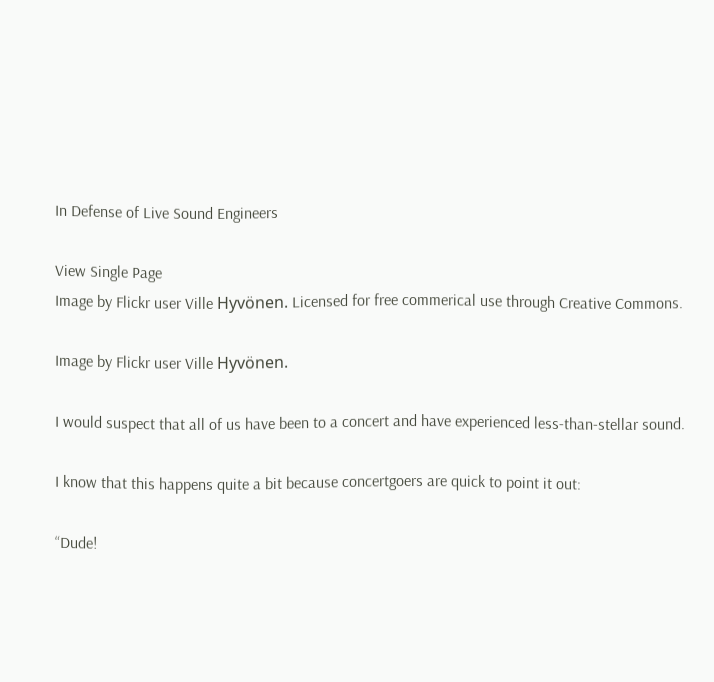In Defense of Live Sound Engineers

View Single Page
Image by Flickr user Ville Hyvönen. Licensed for free commerical use through Creative Commons.

Image by Flickr user Ville Hyvönen.

I would suspect that all of us have been to a concert and have experienced less-than-stellar sound.

I know that this happens quite a bit because concertgoers are quick to point it out:

“Dude!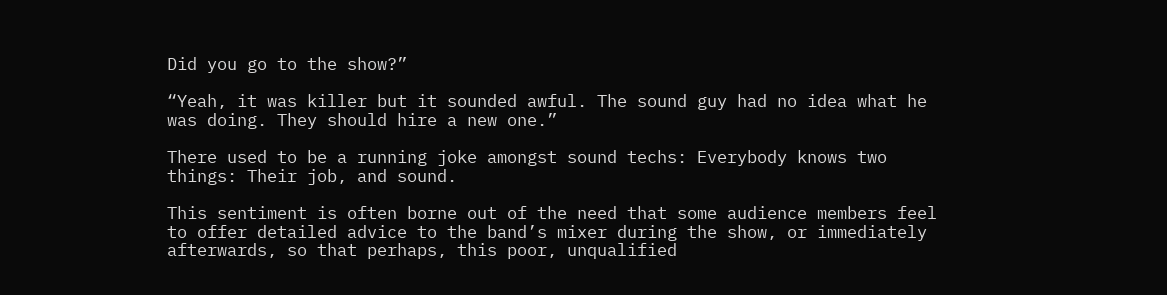Did you go to the show?”

“Yeah, it was killer but it sounded awful. The sound guy had no idea what he was doing. They should hire a new one.”

There used to be a running joke amongst sound techs: Everybody knows two things: Their job, and sound.

This sentiment is often borne out of the need that some audience members feel to offer detailed advice to the band’s mixer during the show, or immediately afterwards, so that perhaps, this poor, unqualified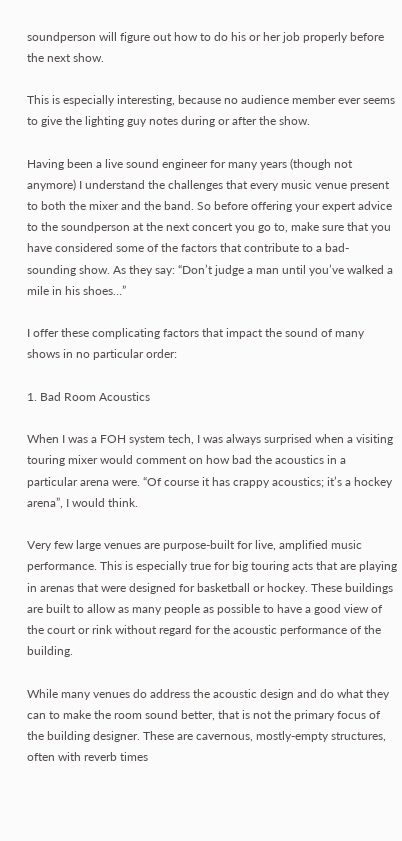soundperson will figure out how to do his or her job properly before the next show.

This is especially interesting, because no audience member ever seems to give the lighting guy notes during or after the show.

Having been a live sound engineer for many years (though not anymore) I understand the challenges that every music venue present to both the mixer and the band. So before offering your expert advice to the soundperson at the next concert you go to, make sure that you have considered some of the factors that contribute to a bad-sounding show. As they say: “Don’t judge a man until you’ve walked a mile in his shoes…”

I offer these complicating factors that impact the sound of many shows in no particular order:

1. Bad Room Acoustics

When I was a FOH system tech, I was always surprised when a visiting touring mixer would comment on how bad the acoustics in a particular arena were. “Of course it has crappy acoustics; it’s a hockey arena”, I would think.

Very few large venues are purpose-built for live, amplified music performance. This is especially true for big touring acts that are playing in arenas that were designed for basketball or hockey. These buildings are built to allow as many people as possible to have a good view of the court or rink without regard for the acoustic performance of the building.

While many venues do address the acoustic design and do what they can to make the room sound better, that is not the primary focus of the building designer. These are cavernous, mostly-empty structures, often with reverb times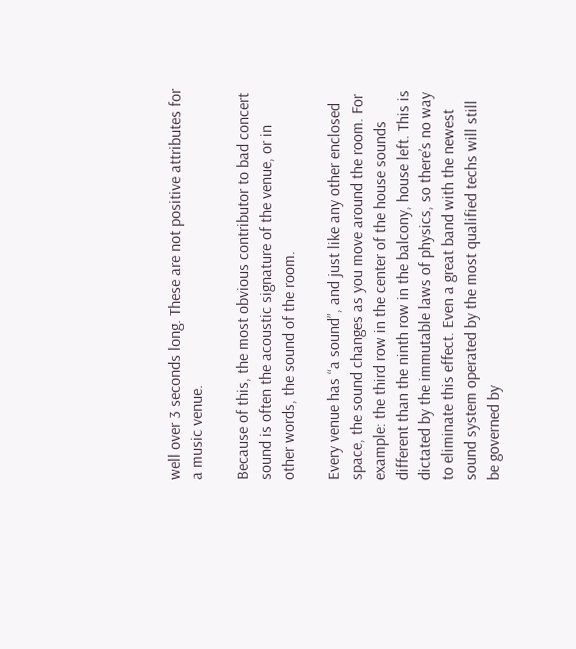well over 3 seconds long. These are not positive attributes for a music venue.

Because of this, the most obvious contributor to bad concert sound is often the acoustic signature of the venue, or in other words, the sound of the room.

Every venue has “a sound”, and just like any other enclosed space, the sound changes as you move around the room. For example: the third row in the center of the house sounds different than the ninth row in the balcony, house left. This is dictated by the immutable laws of physics, so there’s no way to eliminate this effect. Even a great band with the newest sound system operated by the most qualified techs will still be governed by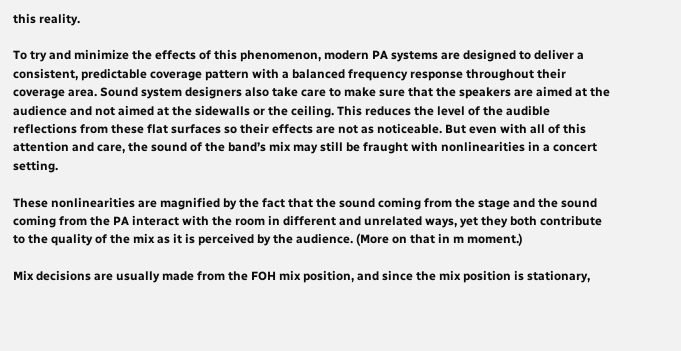this reality.

To try and minimize the effects of this phenomenon, modern PA systems are designed to deliver a consistent, predictable coverage pattern with a balanced frequency response throughout their coverage area. Sound system designers also take care to make sure that the speakers are aimed at the audience and not aimed at the sidewalls or the ceiling. This reduces the level of the audible reflections from these flat surfaces so their effects are not as noticeable. But even with all of this attention and care, the sound of the band’s mix may still be fraught with nonlinearities in a concert setting.

These nonlinearities are magnified by the fact that the sound coming from the stage and the sound coming from the PA interact with the room in different and unrelated ways, yet they both contribute to the quality of the mix as it is perceived by the audience. (More on that in m moment.)

Mix decisions are usually made from the FOH mix position, and since the mix position is stationary,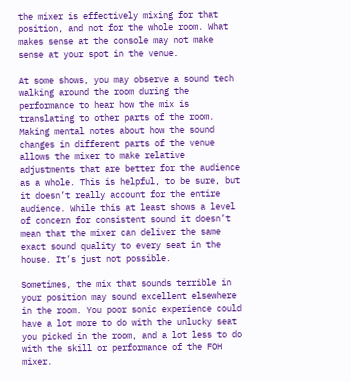the mixer is effectively mixing for that position, and not for the whole room. What makes sense at the console may not make sense at your spot in the venue.

At some shows, you may observe a sound tech walking around the room during the performance to hear how the mix is translating to other parts of the room. Making mental notes about how the sound changes in different parts of the venue allows the mixer to make relative adjustments that are better for the audience as a whole. This is helpful, to be sure, but it doesn’t really account for the entire audience. While this at least shows a level of concern for consistent sound it doesn’t mean that the mixer can deliver the same exact sound quality to every seat in the house. It’s just not possible.

Sometimes, the mix that sounds terrible in your position may sound excellent elsewhere in the room. You poor sonic experience could have a lot more to do with the unlucky seat you picked in the room, and a lot less to do with the skill or performance of the FOH mixer.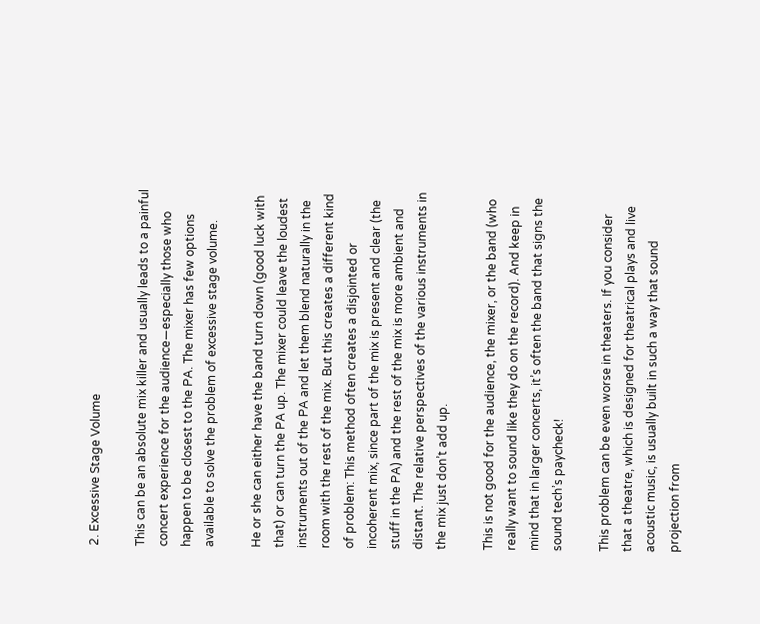2. Excessive Stage Volume

This can be an absolute mix killer and usually leads to a painful concert experience for the audience—especially those who happen to be closest to the PA. The mixer has few options available to solve the problem of excessive stage volume.

He or she can either have the band turn down (good luck with that) or can turn the PA up. The mixer could leave the loudest instruments out of the PA and let them blend naturally in the room with the rest of the mix. But this creates a different kind of problem: This method often creates a disjointed or incoherent mix, since part of the mix is present and clear (the stuff in the PA) and the rest of the mix is more ambient and distant. The relative perspectives of the various instruments in the mix just don’t add up.

This is not good for the audience, the mixer, or the band (who really want to sound like they do on the record). And keep in mind that in larger concerts, it’s often the band that signs the sound tech’s paycheck!

This problem can be even worse in theaters. If you consider that a theatre, which is designed for theatrical plays and live acoustic music, is usually built in such a way that sound projection from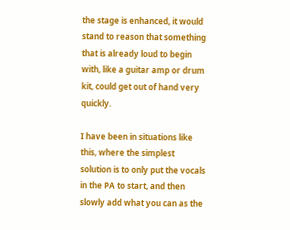the stage is enhanced, it would stand to reason that something that is already loud to begin with, like a guitar amp or drum kit, could get out of hand very quickly.

I have been in situations like this, where the simplest solution is to only put the vocals in the PA to start, and then slowly add what you can as the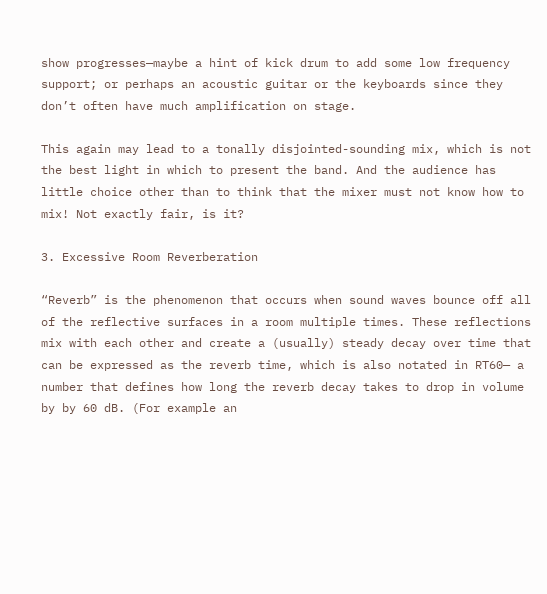show progresses—maybe a hint of kick drum to add some low frequency support; or perhaps an acoustic guitar or the keyboards since they don’t often have much amplification on stage.

This again may lead to a tonally disjointed-sounding mix, which is not the best light in which to present the band. And the audience has little choice other than to think that the mixer must not know how to mix! Not exactly fair, is it?

3. Excessive Room Reverberation

“Reverb” is the phenomenon that occurs when sound waves bounce off all of the reflective surfaces in a room multiple times. These reflections mix with each other and create a (usually) steady decay over time that can be expressed as the reverb time, which is also notated in RT60— a number that defines how long the reverb decay takes to drop in volume by by 60 dB. (For example an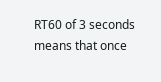RT60 of 3 seconds means that once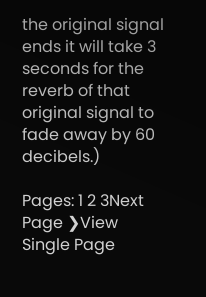the original signal ends it will take 3 seconds for the reverb of that original signal to fade away by 60 decibels.)

Pages: 1 2 3Next Page ❯View Single Page